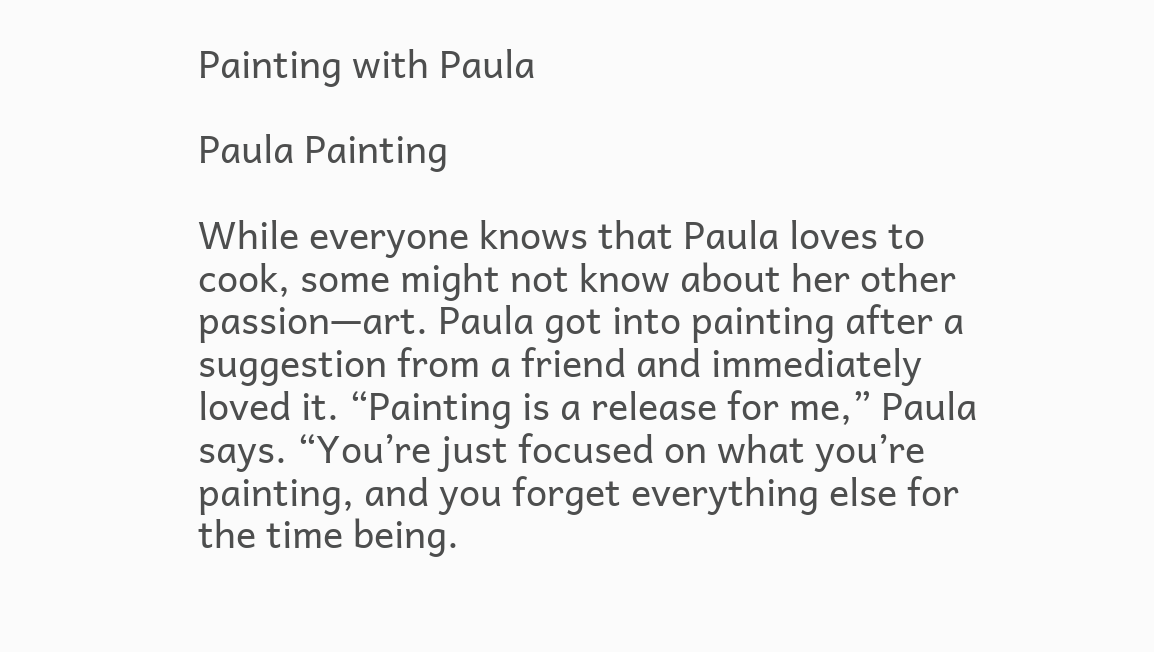Painting with Paula

Paula Painting

While everyone knows that Paula loves to cook, some might not know about her other passion—art. Paula got into painting after a suggestion from a friend and immediately loved it. “Painting is a release for me,” Paula says. “You’re just focused on what you’re painting, and you forget everything else for the time being.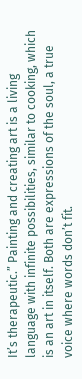It’s therapeutic.” Painting and creating art is a living language with infinite possibilities, similar to cooking, which is an art in itself. Both are expressions of the soul, a true voice where words don’t fit.